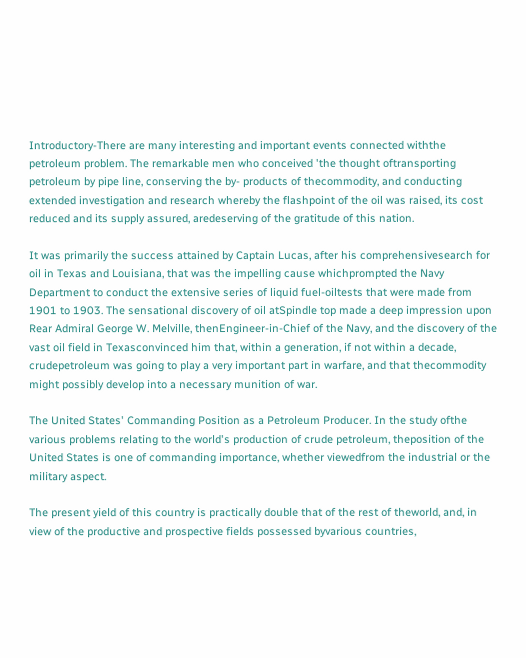Introductory-There are many interesting and important events connected withthe petroleum problem. The remarkable men who conceived 'the thought oftransporting petroleum by pipe line, conserving the by- products of thecommodity, and conducting extended investigation and research whereby the flashpoint of the oil was raised, its cost reduced and its supply assured, aredeserving of the gratitude of this nation.

It was primarily the success attained by Captain Lucas, after his comprehensivesearch for oil in Texas and Louisiana, that was the impelling cause whichprompted the Navy Department to conduct the extensive series of liquid fuel-oiltests that were made from 1901 to 1903. The sensational discovery of oil atSpindle top made a deep impression upon Rear Admiral George W. Melville, thenEngineer-in-Chief of the Navy, and the discovery of the vast oil field in Texasconvinced him that, within a generation, if not within a decade, crudepetroleum was going to play a very important part in warfare, and that thecommodity might possibly develop into a necessary munition of war.

The United States' Commanding Position as a Petroleum Producer. In the study ofthe various problems relating to the world's production of crude petroleum, theposition of the United States is one of commanding importance, whether viewedfrom the industrial or the military aspect.

The present yield of this country is practically double that of the rest of theworld, and, in view of the productive and prospective fields possessed byvarious countries,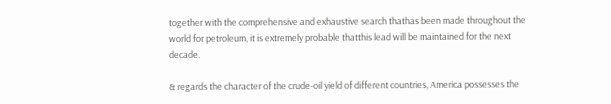together with the comprehensive and exhaustive search thathas been made throughout the world for petroleum, it is extremely probable thatthis lead will be maintained for the next decade.

& regards the character of the crude-oil yield of different countries, America possesses the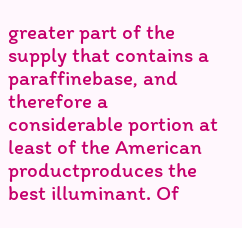greater part of the supply that contains a paraffinebase, and therefore a considerable portion at least of the American productproduces the best illuminant. Of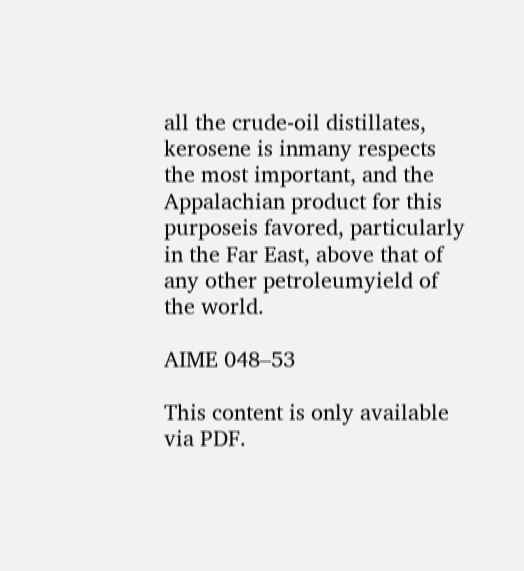all the crude-oil distillates, kerosene is inmany respects the most important, and the Appalachian product for this purposeis favored, particularly in the Far East, above that of any other petroleumyield of the world.

AIME 048–53

This content is only available via PDF.